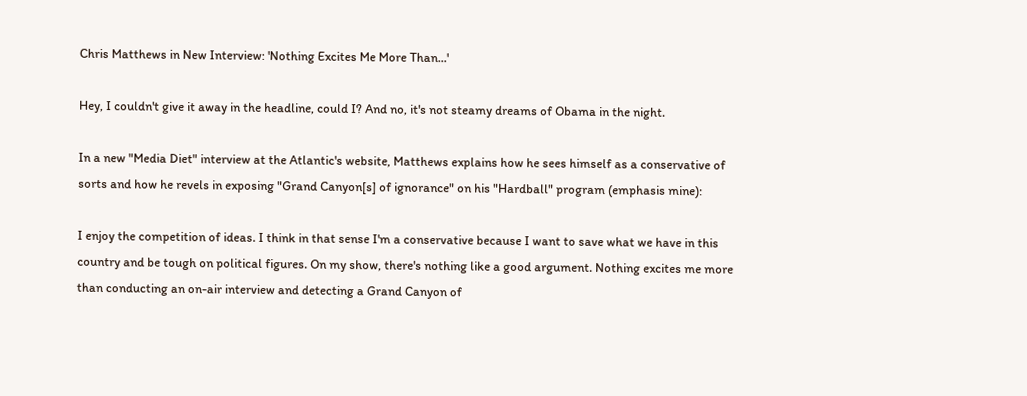Chris Matthews in New Interview: 'Nothing Excites Me More Than...'

Hey, I couldn't give it away in the headline, could I? And no, it's not steamy dreams of Obama in the night.

In a new "Media Diet" interview at the Atlantic's website, Matthews explains how he sees himself as a conservative of sorts and how he revels in exposing "Grand Canyon[s] of ignorance" on his "Hardball" program (emphasis mine):

I enjoy the competition of ideas. I think in that sense I'm a conservative because I want to save what we have in this country and be tough on political figures. On my show, there's nothing like a good argument. Nothing excites me more than conducting an on-air interview and detecting a Grand Canyon of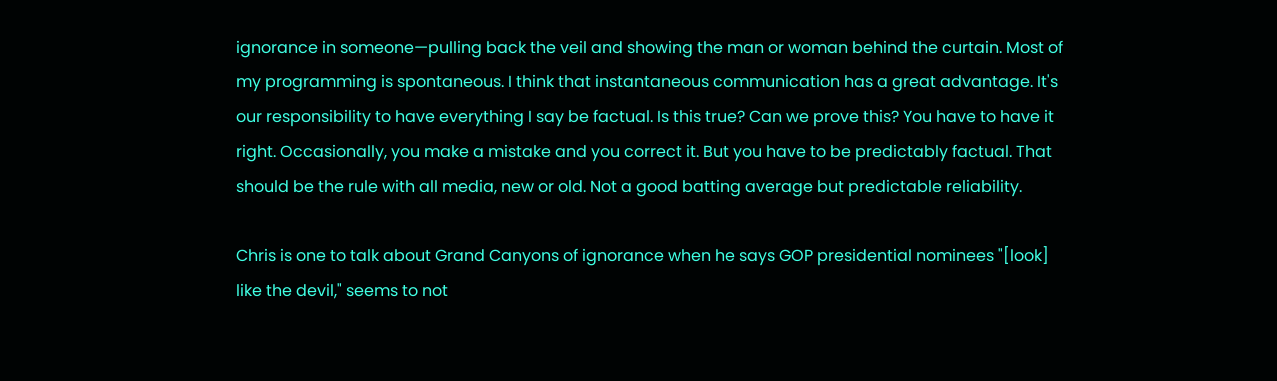ignorance in someone—pulling back the veil and showing the man or woman behind the curtain. Most of my programming is spontaneous. I think that instantaneous communication has a great advantage. It's our responsibility to have everything I say be factual. Is this true? Can we prove this? You have to have it right. Occasionally, you make a mistake and you correct it. But you have to be predictably factual. That should be the rule with all media, new or old. Not a good batting average but predictable reliability.

Chris is one to talk about Grand Canyons of ignorance when he says GOP presidential nominees "[look] like the devil," seems to not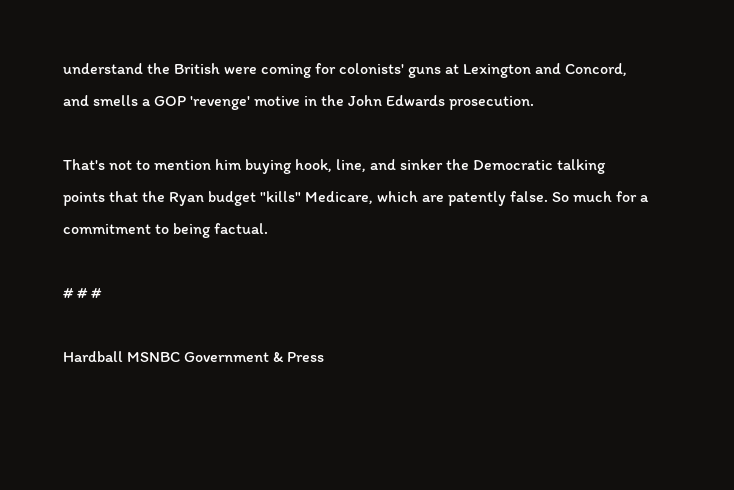understand the British were coming for colonists' guns at Lexington and Concord, and smells a GOP 'revenge' motive in the John Edwards prosecution.

That's not to mention him buying hook, line, and sinker the Democratic talking points that the Ryan budget "kills" Medicare, which are patently false. So much for a commitment to being factual.

# # #

Hardball MSNBC Government & Press